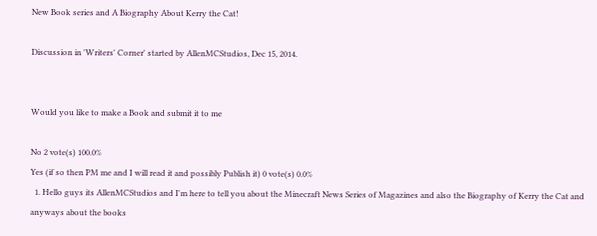New Book series and A Biography About Kerry the Cat!

Discussion in 'Writers' Corner' started by AllenMCStudios, Dec 15, 2014.


Would you like to make a Book and submit it to me

No 2 vote(s) 100.0%
Yes (if so then PM me and I will read it and possibly Publish it) 0 vote(s) 0.0%
  1. Hello guys its AllenMCStudios and I'm here to tell you about the Minecraft News Series of Magazines and also the Biography of Kerry the Cat and anyways about the books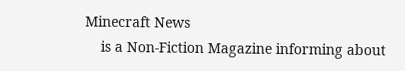Minecraft News
    is a Non-Fiction Magazine informing about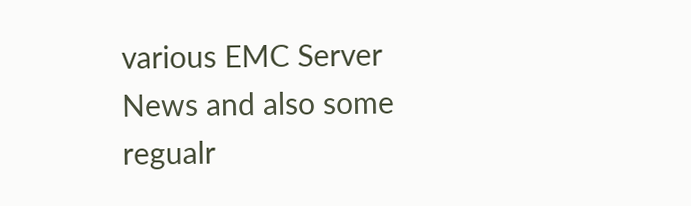various EMC Server News and also some regualr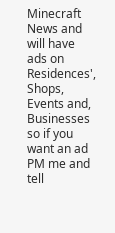Minecraft News and will have ads on Residences', Shops, Events and, Businesses so if you want an ad PM me and tell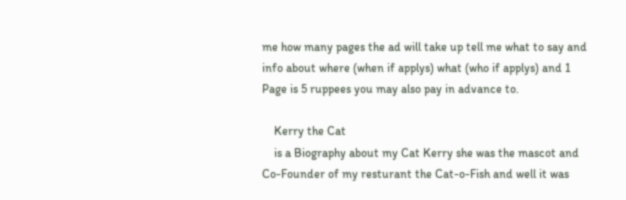me how many pages the ad will take up tell me what to say and info about where (when if applys) what (who if applys) and 1 Page is 5 ruppees you may also pay in advance to.

    Kerry the Cat
    is a Biography about my Cat Kerry she was the mascot and Co-Founder of my resturant the Cat-o-Fish and well it was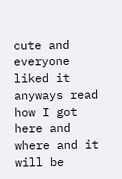cute and everyone liked it anyways read how I got here and where and it will be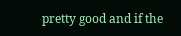pretty good and if the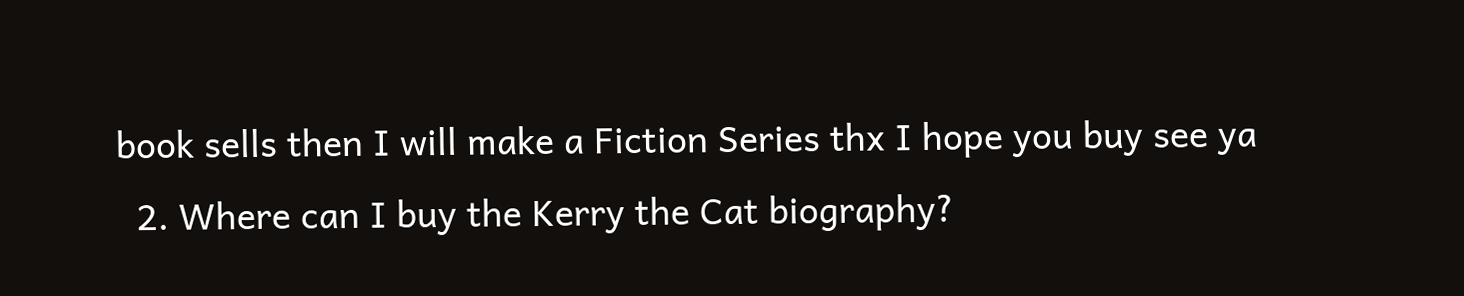book sells then I will make a Fiction Series thx I hope you buy see ya
  2. Where can I buy the Kerry the Cat biography?